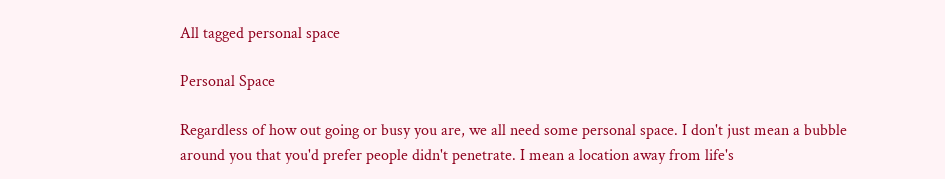All tagged personal space

Personal Space

Regardless of how out going or busy you are, we all need some personal space. I don't just mean a bubble around you that you'd prefer people didn't penetrate. I mean a location away from life's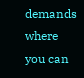demands where you can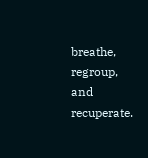breathe, regroup, and recuperate.